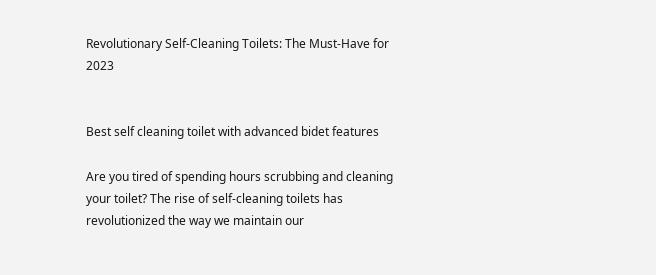Revolutionary Self-Cleaning Toilets: The Must-Have for 2023


Best self cleaning toilet with advanced bidet features

Are you tired of spending hours scrubbing and cleaning your toilet? The rise of self-cleaning toilets has revolutionized the way we maintain our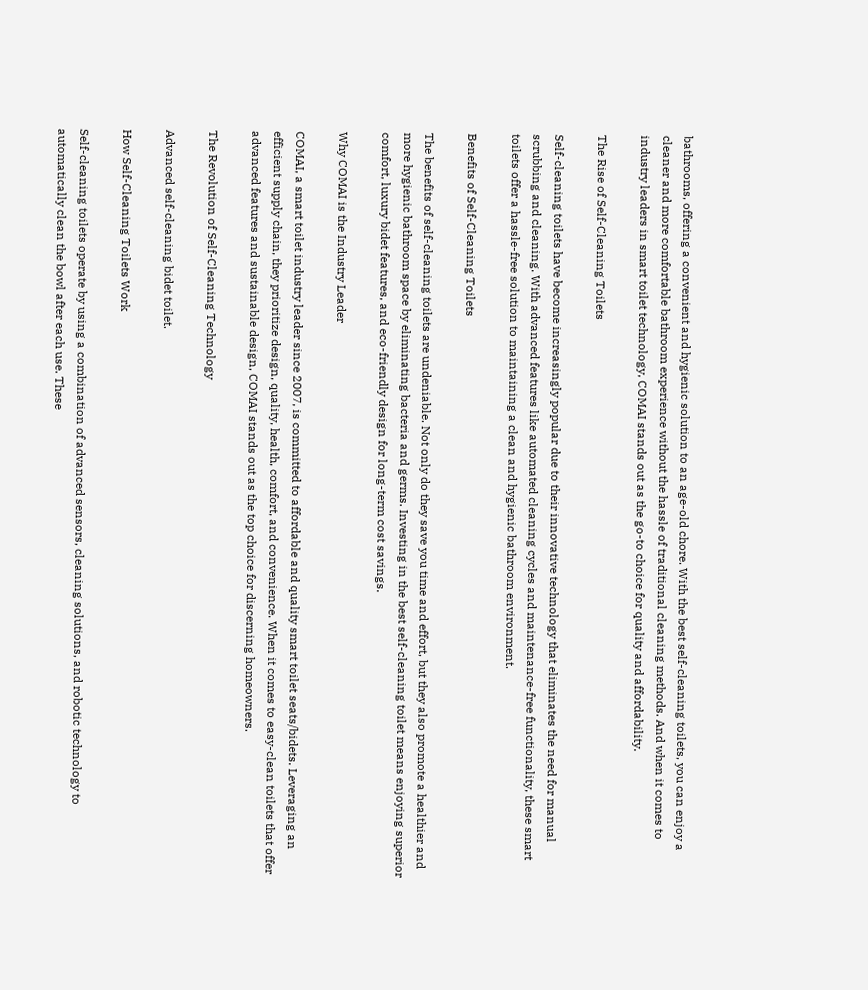bathrooms, offering a convenient and hygienic solution to an age-old chore. With the best self-cleaning toilets, you can enjoy a cleaner and more comfortable bathroom experience without the hassle of traditional cleaning methods. And when it comes to industry leaders in smart toilet technology, COMAI stands out as the go-to choice for quality and affordability.

The Rise of Self-Cleaning Toilets

Self-cleaning toilets have become increasingly popular due to their innovative technology that eliminates the need for manual scrubbing and cleaning. With advanced features like automated cleaning cycles and maintenance-free functionality, these smart toilets offer a hassle-free solution to maintaining a clean and hygienic bathroom environment.

Benefits of Self-Cleaning Toilets

The benefits of self-cleaning toilets are undeniable. Not only do they save you time and effort, but they also promote a healthier and more hygienic bathroom space by eliminating bacteria and germs. Investing in the best self-cleaning toilet means enjoying superior comfort, luxury bidet features, and eco-friendly design for long-term cost savings.

Why COMAI is the Industry Leader

COMAI, a smart toilet industry leader since 2007, is committed to affordable and quality smart toilet seats/bidets. Leveraging an efficient supply chain, they prioritize design, quality, health, comfort, and convenience. When it comes to easy-clean toilets that offer advanced features and sustainable design, COMAI stands out as the top choice for discerning homeowners.

The Revolution of Self-Cleaning Technology

Advanced self-cleaning bidet toilet.

How Self-Cleaning Toilets Work

Self-cleaning toilets operate by using a combination of advanced sensors, cleaning solutions, and robotic technology to automatically clean the bowl after each use. These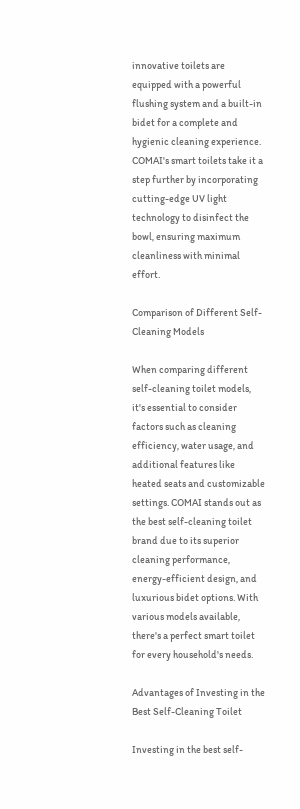innovative toilets are equipped with a powerful flushing system and a built-in bidet for a complete and hygienic cleaning experience. COMAI's smart toilets take it a step further by incorporating cutting-edge UV light technology to disinfect the bowl, ensuring maximum cleanliness with minimal effort.

Comparison of Different Self-Cleaning Models

When comparing different self-cleaning toilet models, it's essential to consider factors such as cleaning efficiency, water usage, and additional features like heated seats and customizable settings. COMAI stands out as the best self-cleaning toilet brand due to its superior cleaning performance, energy-efficient design, and luxurious bidet options. With various models available, there's a perfect smart toilet for every household's needs.

Advantages of Investing in the Best Self-Cleaning Toilet

Investing in the best self-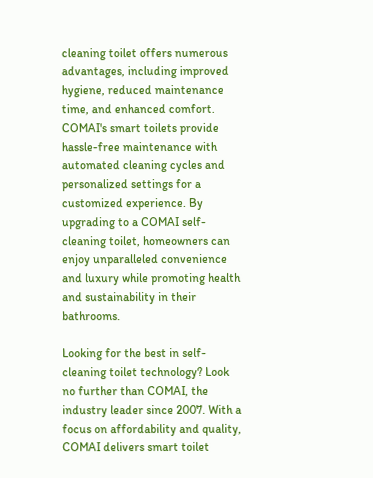cleaning toilet offers numerous advantages, including improved hygiene, reduced maintenance time, and enhanced comfort. COMAI's smart toilets provide hassle-free maintenance with automated cleaning cycles and personalized settings for a customized experience. By upgrading to a COMAI self-cleaning toilet, homeowners can enjoy unparalleled convenience and luxury while promoting health and sustainability in their bathrooms.

Looking for the best in self-cleaning toilet technology? Look no further than COMAI, the industry leader since 2007. With a focus on affordability and quality, COMAI delivers smart toilet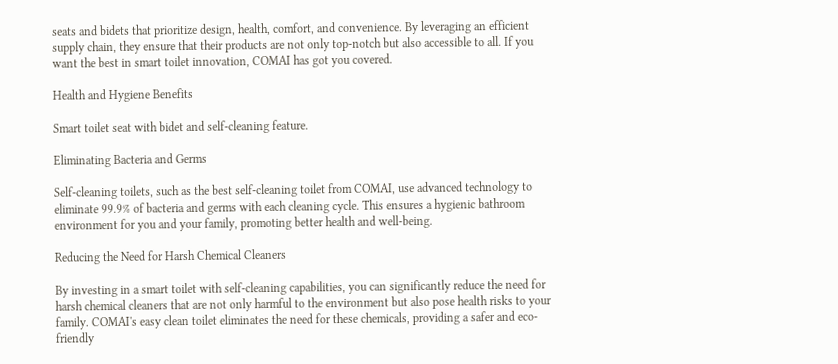seats and bidets that prioritize design, health, comfort, and convenience. By leveraging an efficient supply chain, they ensure that their products are not only top-notch but also accessible to all. If you want the best in smart toilet innovation, COMAI has got you covered.

Health and Hygiene Benefits

Smart toilet seat with bidet and self-cleaning feature.

Eliminating Bacteria and Germs

Self-cleaning toilets, such as the best self-cleaning toilet from COMAI, use advanced technology to eliminate 99.9% of bacteria and germs with each cleaning cycle. This ensures a hygienic bathroom environment for you and your family, promoting better health and well-being.

Reducing the Need for Harsh Chemical Cleaners

By investing in a smart toilet with self-cleaning capabilities, you can significantly reduce the need for harsh chemical cleaners that are not only harmful to the environment but also pose health risks to your family. COMAI's easy clean toilet eliminates the need for these chemicals, providing a safer and eco-friendly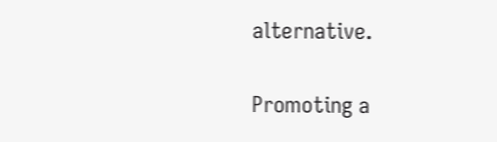alternative.

Promoting a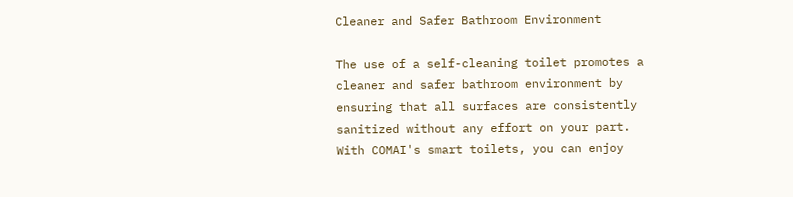Cleaner and Safer Bathroom Environment

The use of a self-cleaning toilet promotes a cleaner and safer bathroom environment by ensuring that all surfaces are consistently sanitized without any effort on your part. With COMAI's smart toilets, you can enjoy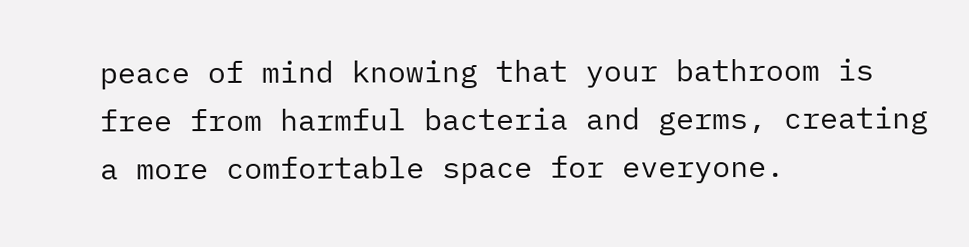peace of mind knowing that your bathroom is free from harmful bacteria and germs, creating a more comfortable space for everyone.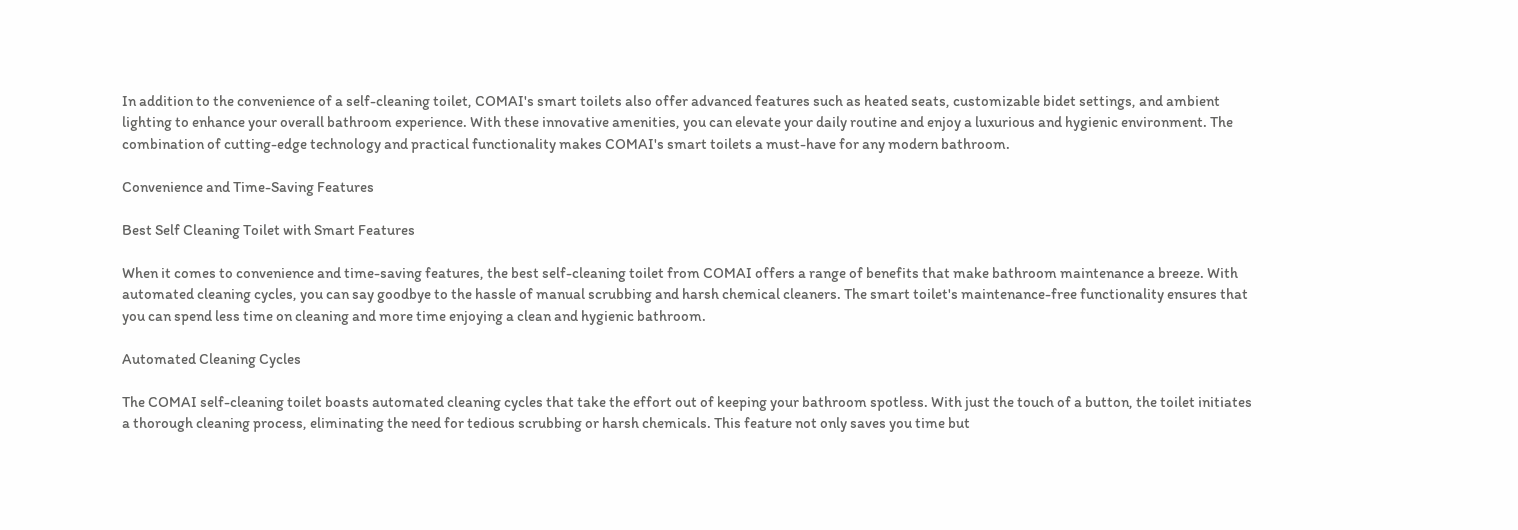In addition to the convenience of a self-cleaning toilet, COMAI's smart toilets also offer advanced features such as heated seats, customizable bidet settings, and ambient lighting to enhance your overall bathroom experience. With these innovative amenities, you can elevate your daily routine and enjoy a luxurious and hygienic environment. The combination of cutting-edge technology and practical functionality makes COMAI's smart toilets a must-have for any modern bathroom.

Convenience and Time-Saving Features

Best Self Cleaning Toilet with Smart Features

When it comes to convenience and time-saving features, the best self-cleaning toilet from COMAI offers a range of benefits that make bathroom maintenance a breeze. With automated cleaning cycles, you can say goodbye to the hassle of manual scrubbing and harsh chemical cleaners. The smart toilet's maintenance-free functionality ensures that you can spend less time on cleaning and more time enjoying a clean and hygienic bathroom.

Automated Cleaning Cycles

The COMAI self-cleaning toilet boasts automated cleaning cycles that take the effort out of keeping your bathroom spotless. With just the touch of a button, the toilet initiates a thorough cleaning process, eliminating the need for tedious scrubbing or harsh chemicals. This feature not only saves you time but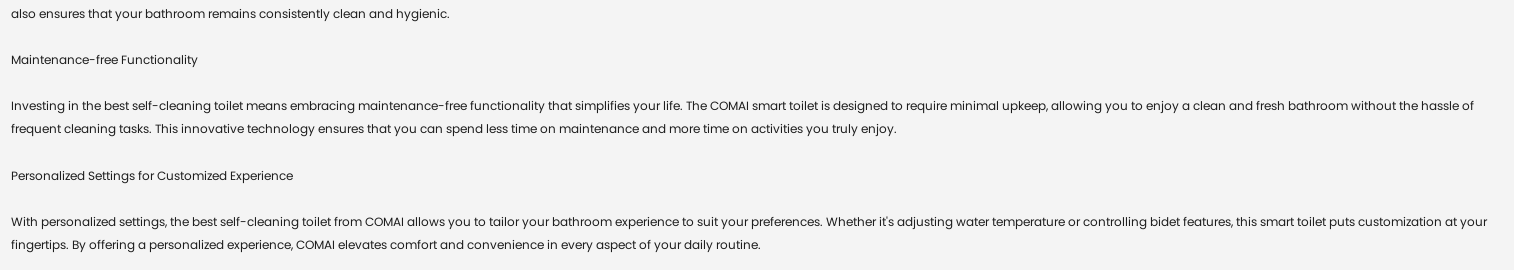also ensures that your bathroom remains consistently clean and hygienic.

Maintenance-free Functionality

Investing in the best self-cleaning toilet means embracing maintenance-free functionality that simplifies your life. The COMAI smart toilet is designed to require minimal upkeep, allowing you to enjoy a clean and fresh bathroom without the hassle of frequent cleaning tasks. This innovative technology ensures that you can spend less time on maintenance and more time on activities you truly enjoy.

Personalized Settings for Customized Experience

With personalized settings, the best self-cleaning toilet from COMAI allows you to tailor your bathroom experience to suit your preferences. Whether it's adjusting water temperature or controlling bidet features, this smart toilet puts customization at your fingertips. By offering a personalized experience, COMAI elevates comfort and convenience in every aspect of your daily routine.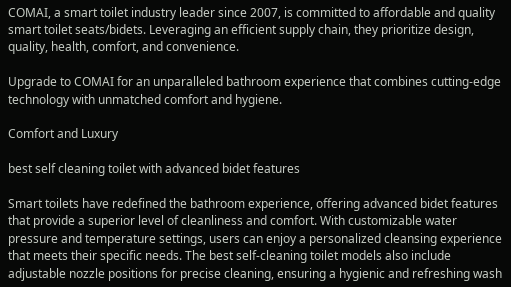COMAI, a smart toilet industry leader since 2007, is committed to affordable and quality smart toilet seats/bidets. Leveraging an efficient supply chain, they prioritize design, quality, health, comfort, and convenience.

Upgrade to COMAI for an unparalleled bathroom experience that combines cutting-edge technology with unmatched comfort and hygiene.

Comfort and Luxury

best self cleaning toilet with advanced bidet features

Smart toilets have redefined the bathroom experience, offering advanced bidet features that provide a superior level of cleanliness and comfort. With customizable water pressure and temperature settings, users can enjoy a personalized cleansing experience that meets their specific needs. The best self-cleaning toilet models also include adjustable nozzle positions for precise cleaning, ensuring a hygienic and refreshing wash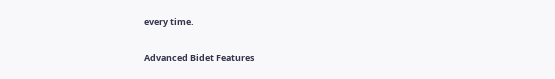every time.

Advanced Bidet Features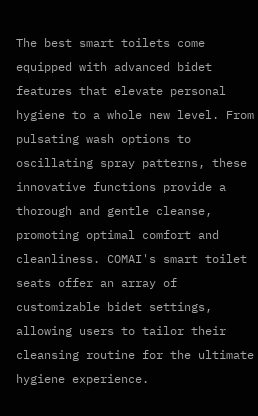The best smart toilets come equipped with advanced bidet features that elevate personal hygiene to a whole new level. From pulsating wash options to oscillating spray patterns, these innovative functions provide a thorough and gentle cleanse, promoting optimal comfort and cleanliness. COMAI's smart toilet seats offer an array of customizable bidet settings, allowing users to tailor their cleansing routine for the ultimate hygiene experience.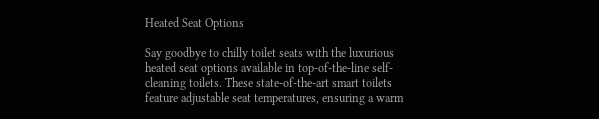Heated Seat Options

Say goodbye to chilly toilet seats with the luxurious heated seat options available in top-of-the-line self-cleaning toilets. These state-of-the-art smart toilets feature adjustable seat temperatures, ensuring a warm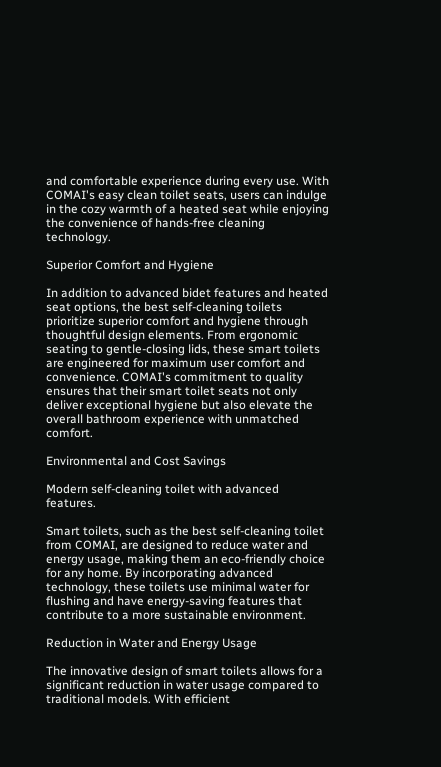and comfortable experience during every use. With COMAI's easy clean toilet seats, users can indulge in the cozy warmth of a heated seat while enjoying the convenience of hands-free cleaning technology.

Superior Comfort and Hygiene

In addition to advanced bidet features and heated seat options, the best self-cleaning toilets prioritize superior comfort and hygiene through thoughtful design elements. From ergonomic seating to gentle-closing lids, these smart toilets are engineered for maximum user comfort and convenience. COMAI's commitment to quality ensures that their smart toilet seats not only deliver exceptional hygiene but also elevate the overall bathroom experience with unmatched comfort.

Environmental and Cost Savings

Modern self-cleaning toilet with advanced features.

Smart toilets, such as the best self-cleaning toilet from COMAI, are designed to reduce water and energy usage, making them an eco-friendly choice for any home. By incorporating advanced technology, these toilets use minimal water for flushing and have energy-saving features that contribute to a more sustainable environment.

Reduction in Water and Energy Usage

The innovative design of smart toilets allows for a significant reduction in water usage compared to traditional models. With efficient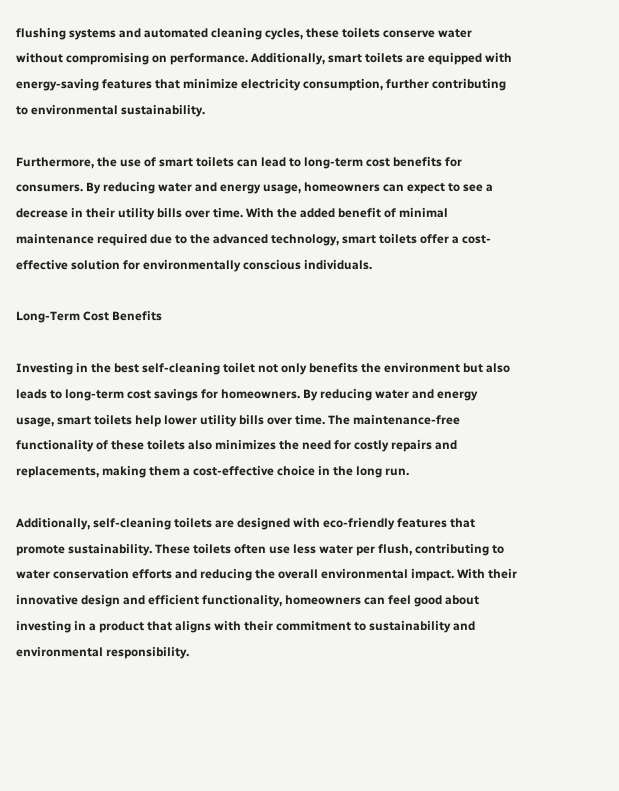flushing systems and automated cleaning cycles, these toilets conserve water without compromising on performance. Additionally, smart toilets are equipped with energy-saving features that minimize electricity consumption, further contributing to environmental sustainability.

Furthermore, the use of smart toilets can lead to long-term cost benefits for consumers. By reducing water and energy usage, homeowners can expect to see a decrease in their utility bills over time. With the added benefit of minimal maintenance required due to the advanced technology, smart toilets offer a cost-effective solution for environmentally conscious individuals.

Long-Term Cost Benefits

Investing in the best self-cleaning toilet not only benefits the environment but also leads to long-term cost savings for homeowners. By reducing water and energy usage, smart toilets help lower utility bills over time. The maintenance-free functionality of these toilets also minimizes the need for costly repairs and replacements, making them a cost-effective choice in the long run.

Additionally, self-cleaning toilets are designed with eco-friendly features that promote sustainability. These toilets often use less water per flush, contributing to water conservation efforts and reducing the overall environmental impact. With their innovative design and efficient functionality, homeowners can feel good about investing in a product that aligns with their commitment to sustainability and environmental responsibility.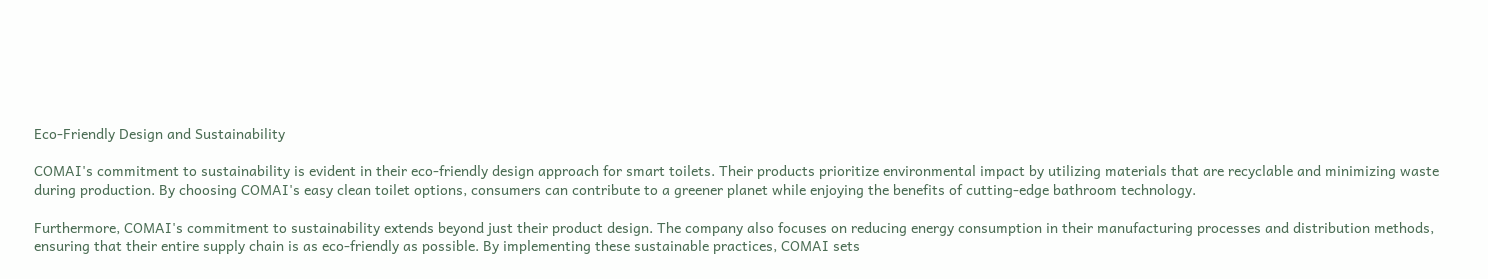Eco-Friendly Design and Sustainability

COMAI's commitment to sustainability is evident in their eco-friendly design approach for smart toilets. Their products prioritize environmental impact by utilizing materials that are recyclable and minimizing waste during production. By choosing COMAI's easy clean toilet options, consumers can contribute to a greener planet while enjoying the benefits of cutting-edge bathroom technology.

Furthermore, COMAI's commitment to sustainability extends beyond just their product design. The company also focuses on reducing energy consumption in their manufacturing processes and distribution methods, ensuring that their entire supply chain is as eco-friendly as possible. By implementing these sustainable practices, COMAI sets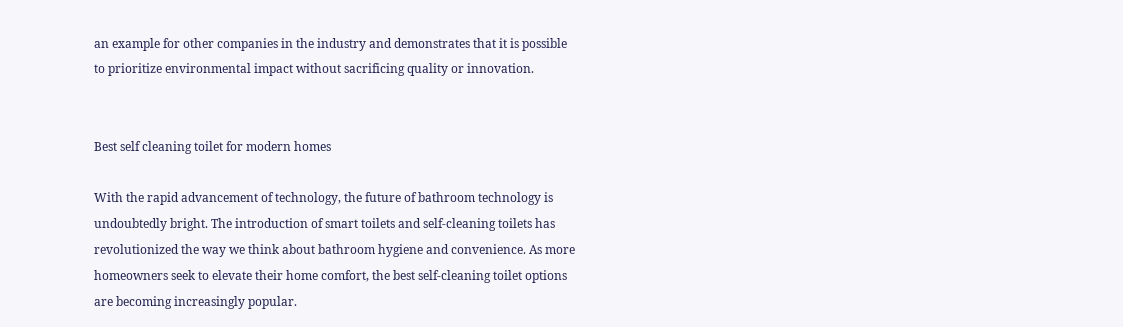an example for other companies in the industry and demonstrates that it is possible to prioritize environmental impact without sacrificing quality or innovation.


Best self cleaning toilet for modern homes

With the rapid advancement of technology, the future of bathroom technology is undoubtedly bright. The introduction of smart toilets and self-cleaning toilets has revolutionized the way we think about bathroom hygiene and convenience. As more homeowners seek to elevate their home comfort, the best self-cleaning toilet options are becoming increasingly popular.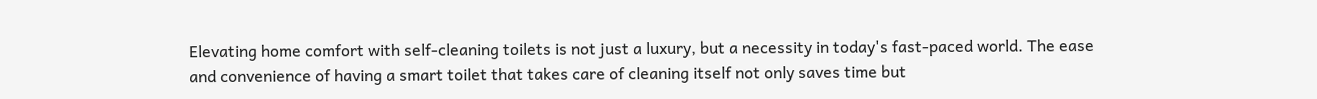Elevating home comfort with self-cleaning toilets is not just a luxury, but a necessity in today's fast-paced world. The ease and convenience of having a smart toilet that takes care of cleaning itself not only saves time but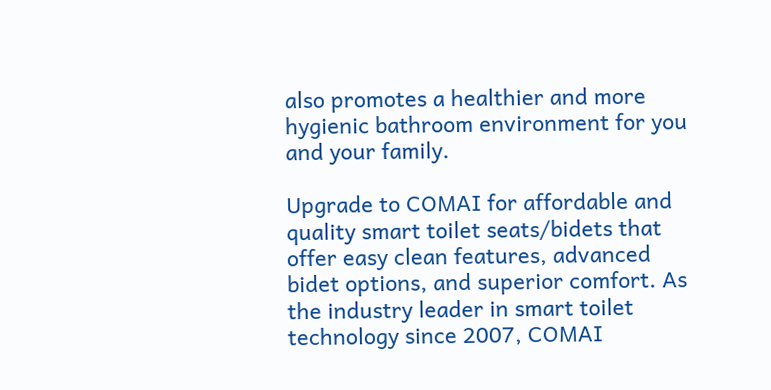also promotes a healthier and more hygienic bathroom environment for you and your family.

Upgrade to COMAI for affordable and quality smart toilet seats/bidets that offer easy clean features, advanced bidet options, and superior comfort. As the industry leader in smart toilet technology since 2007, COMAI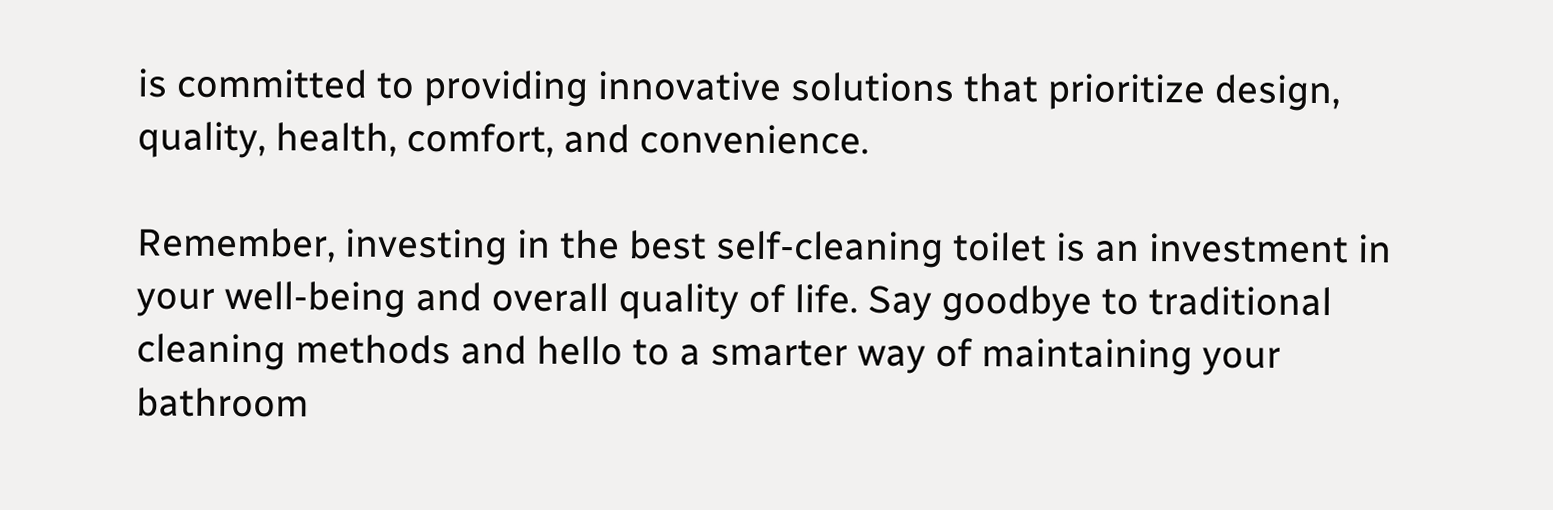is committed to providing innovative solutions that prioritize design, quality, health, comfort, and convenience.

Remember, investing in the best self-cleaning toilet is an investment in your well-being and overall quality of life. Say goodbye to traditional cleaning methods and hello to a smarter way of maintaining your bathroom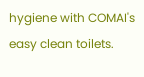hygiene with COMAI's easy clean toilets.